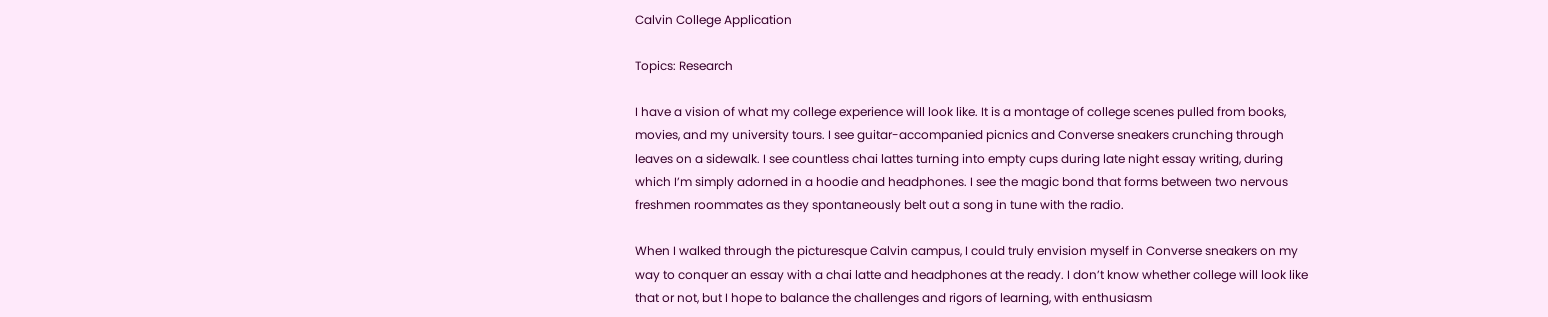Calvin College Application

Topics: Research

I have a vision of what my college experience will look like. It is a montage of college scenes pulled from books, movies, and my university tours. I see guitar-accompanied picnics and Converse sneakers crunching through leaves on a sidewalk. I see countless chai lattes turning into empty cups during late night essay writing, during which I’m simply adorned in a hoodie and headphones. I see the magic bond that forms between two nervous freshmen roommates as they spontaneously belt out a song in tune with the radio.

When I walked through the picturesque Calvin campus, I could truly envision myself in Converse sneakers on my way to conquer an essay with a chai latte and headphones at the ready. I don’t know whether college will look like that or not, but I hope to balance the challenges and rigors of learning, with enthusiasm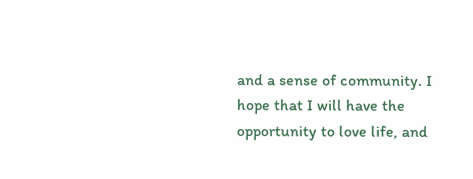and a sense of community. I hope that I will have the opportunity to love life, and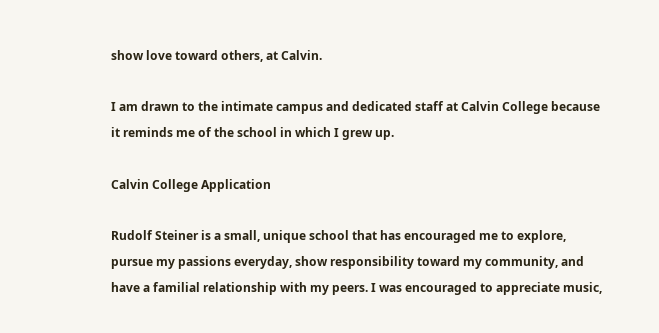show love toward others, at Calvin.

I am drawn to the intimate campus and dedicated staff at Calvin College because it reminds me of the school in which I grew up.

Calvin College Application

Rudolf Steiner is a small, unique school that has encouraged me to explore, pursue my passions everyday, show responsibility toward my community, and have a familial relationship with my peers. I was encouraged to appreciate music,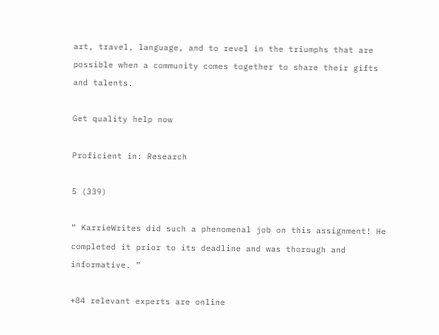art, travel, language, and to revel in the triumphs that are possible when a community comes together to share their gifts and talents.

Get quality help now

Proficient in: Research

5 (339)

“ KarrieWrites did such a phenomenal job on this assignment! He completed it prior to its deadline and was thorough and informative. ”

+84 relevant experts are online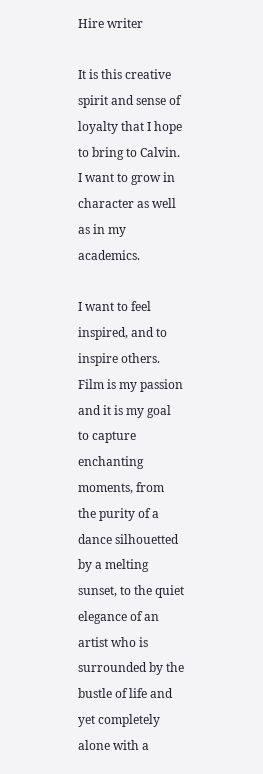Hire writer

It is this creative spirit and sense of loyalty that I hope to bring to Calvin. I want to grow in character as well as in my academics.

I want to feel inspired, and to inspire others. Film is my passion and it is my goal to capture enchanting moments, from the purity of a dance silhouetted by a melting sunset, to the quiet elegance of an artist who is surrounded by the bustle of life and yet completely alone with a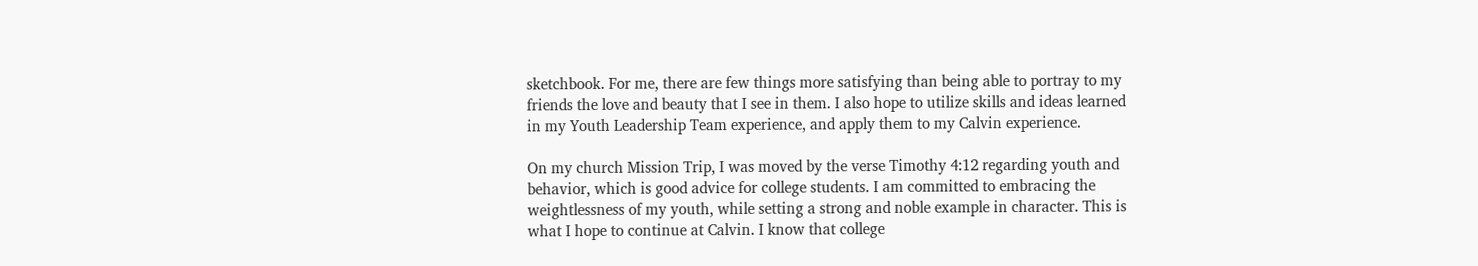sketchbook. For me, there are few things more satisfying than being able to portray to my friends the love and beauty that I see in them. I also hope to utilize skills and ideas learned in my Youth Leadership Team experience, and apply them to my Calvin experience.

On my church Mission Trip, I was moved by the verse Timothy 4:12 regarding youth and behavior, which is good advice for college students. I am committed to embracing the weightlessness of my youth, while setting a strong and noble example in character. This is what I hope to continue at Calvin. I know that college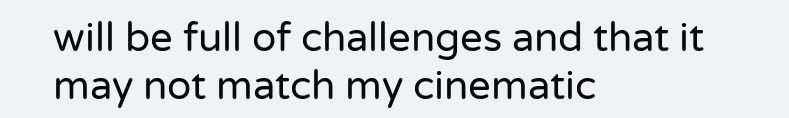will be full of challenges and that it may not match my cinematic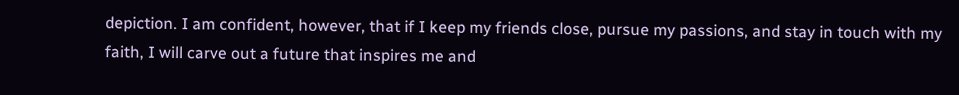depiction. I am confident, however, that if I keep my friends close, pursue my passions, and stay in touch with my faith, I will carve out a future that inspires me and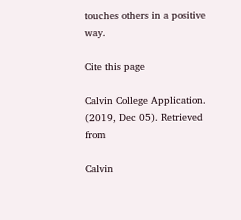touches others in a positive way.

Cite this page

Calvin College Application. (2019, Dec 05). Retrieved from

Calvin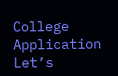College Application
Let’s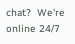chat?  We're online 24/7